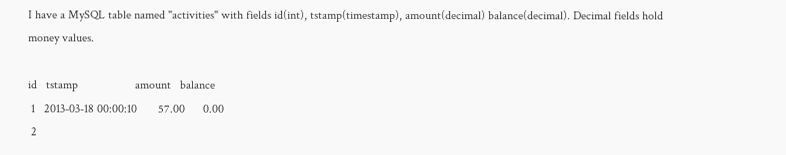I have a MySQL table named "activities" with fields id(int), tstamp(timestamp), amount(decimal) balance(decimal). Decimal fields hold money values.

id   tstamp                   amount   balance
 1   2013-03-18 00:00:10       57.00      0.00
 2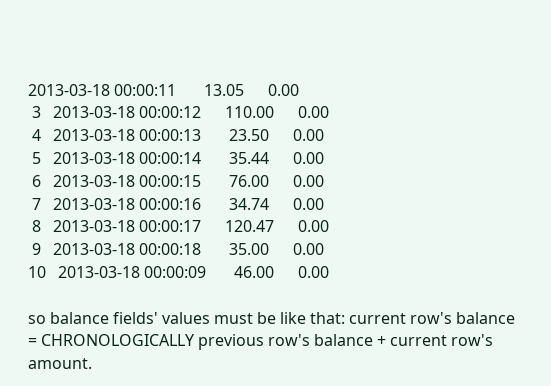2013-03-18 00:00:11       13.05      0.00
 3   2013-03-18 00:00:12      110.00      0.00
 4   2013-03-18 00:00:13       23.50      0.00
 5   2013-03-18 00:00:14       35.44      0.00
 6   2013-03-18 00:00:15       76.00      0.00
 7   2013-03-18 00:00:16       34.74      0.00
 8   2013-03-18 00:00:17      120.47      0.00
 9   2013-03-18 00:00:18       35.00      0.00
10   2013-03-18 00:00:09       46.00      0.00

so balance fields' values must be like that: current row's balance = CHRONOLOGICALLY previous row's balance + current row's amount.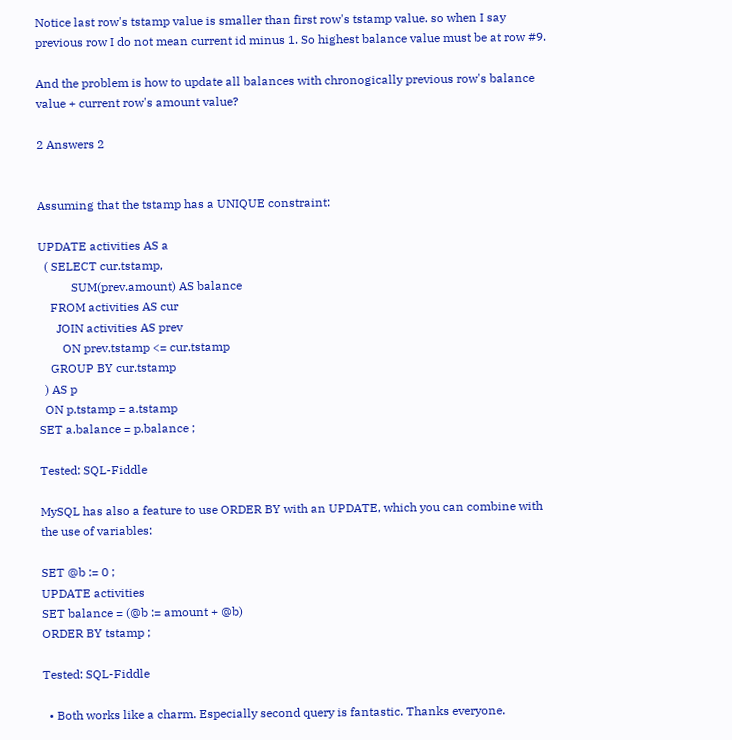Notice last row's tstamp value is smaller than first row's tstamp value. so when I say previous row I do not mean current id minus 1. So highest balance value must be at row #9.

And the problem is how to update all balances with chronogically previous row's balance value + current row's amount value?

2 Answers 2


Assuming that the tstamp has a UNIQUE constraint:

UPDATE activities AS a
  ( SELECT cur.tstamp,
           SUM(prev.amount) AS balance
    FROM activities AS cur
      JOIN activities AS prev
        ON prev.tstamp <= cur.tstamp
    GROUP BY cur.tstamp
  ) AS p
  ON p.tstamp = a.tstamp
SET a.balance = p.balance ;

Tested: SQL-Fiddle

MySQL has also a feature to use ORDER BY with an UPDATE, which you can combine with the use of variables:

SET @b := 0 ;
UPDATE activities
SET balance = (@b := amount + @b)
ORDER BY tstamp ;

Tested: SQL-Fiddle

  • Both works like a charm. Especially second query is fantastic. Thanks everyone.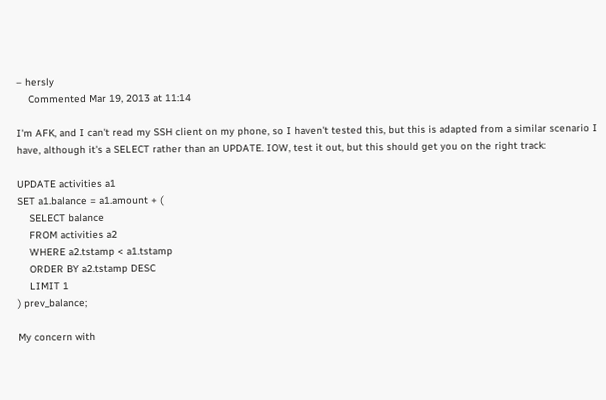– hersly
    Commented Mar 19, 2013 at 11:14

I'm AFK, and I can't read my SSH client on my phone, so I haven't tested this, but this is adapted from a similar scenario I have, although it's a SELECT rather than an UPDATE. IOW, test it out, but this should get you on the right track:

UPDATE activities a1
SET a1.balance = a1.amount + (
    SELECT balance
    FROM activities a2
    WHERE a2.tstamp < a1.tstamp
    ORDER BY a2.tstamp DESC
    LIMIT 1
) prev_balance;

My concern with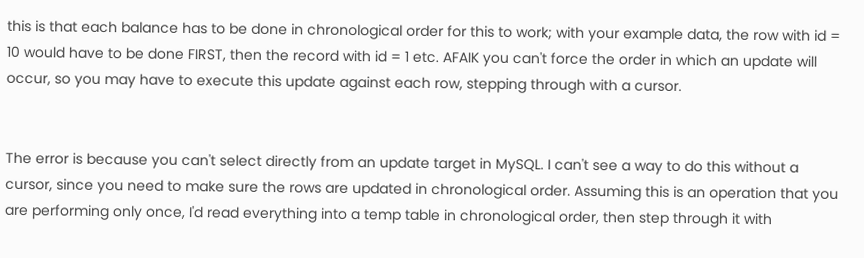this is that each balance has to be done in chronological order for this to work; with your example data, the row with id = 10 would have to be done FIRST, then the record with id = 1 etc. AFAIK you can't force the order in which an update will occur, so you may have to execute this update against each row, stepping through with a cursor.


The error is because you can't select directly from an update target in MySQL. I can't see a way to do this without a cursor, since you need to make sure the rows are updated in chronological order. Assuming this is an operation that you are performing only once, I'd read everything into a temp table in chronological order, then step through it with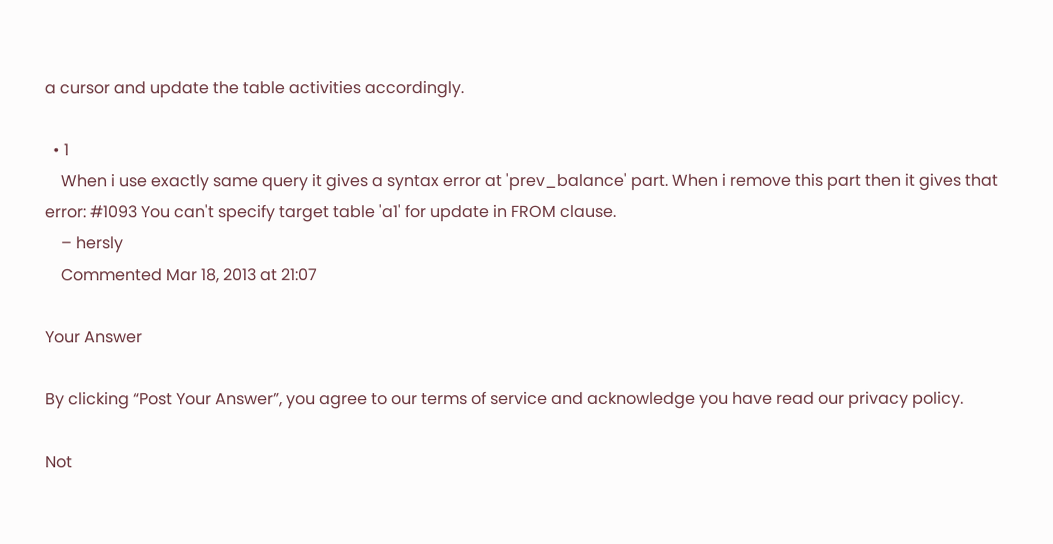a cursor and update the table activities accordingly.

  • 1
    When i use exactly same query it gives a syntax error at 'prev_balance' part. When i remove this part then it gives that error: #1093 You can't specify target table 'a1' for update in FROM clause.
    – hersly
    Commented Mar 18, 2013 at 21:07

Your Answer

By clicking “Post Your Answer”, you agree to our terms of service and acknowledge you have read our privacy policy.

Not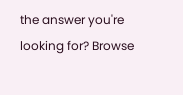the answer you're looking for? Browse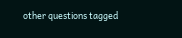other questions tagged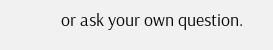or ask your own question.